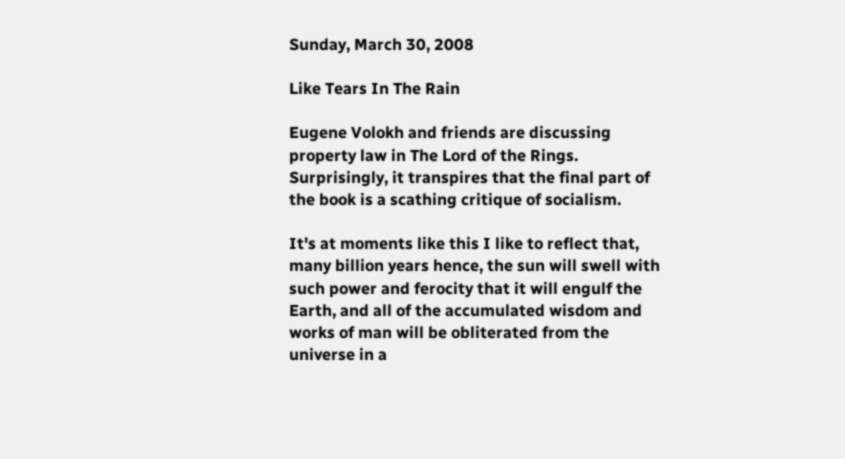Sunday, March 30, 2008

Like Tears In The Rain

Eugene Volokh and friends are discussing property law in The Lord of the Rings. Surprisingly, it transpires that the final part of the book is a scathing critique of socialism.

It's at moments like this I like to reflect that, many billion years hence, the sun will swell with such power and ferocity that it will engulf the Earth, and all of the accumulated wisdom and works of man will be obliterated from the universe in a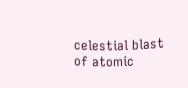celestial blast of atomic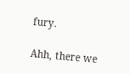fury.

Ahh, there we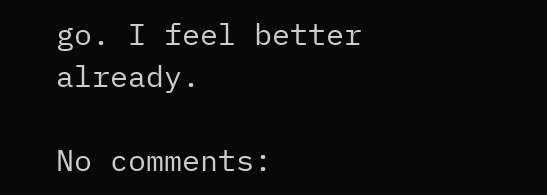go. I feel better already.

No comments: